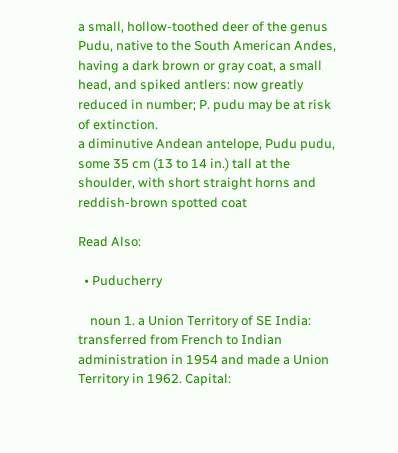a small, hollow-toothed deer of the genus Pudu, native to the South American Andes, having a dark brown or gray coat, a small head, and spiked antlers: now greatly reduced in number; P. pudu may be at risk of extinction.
a diminutive Andean antelope, Pudu pudu, some 35 cm (13 to 14 in.) tall at the shoulder, with short straight horns and reddish-brown spotted coat

Read Also:

  • Puducherry

    noun 1. a Union Territory of SE India: transferred from French to Indian administration in 1954 and made a Union Territory in 1962. Capital: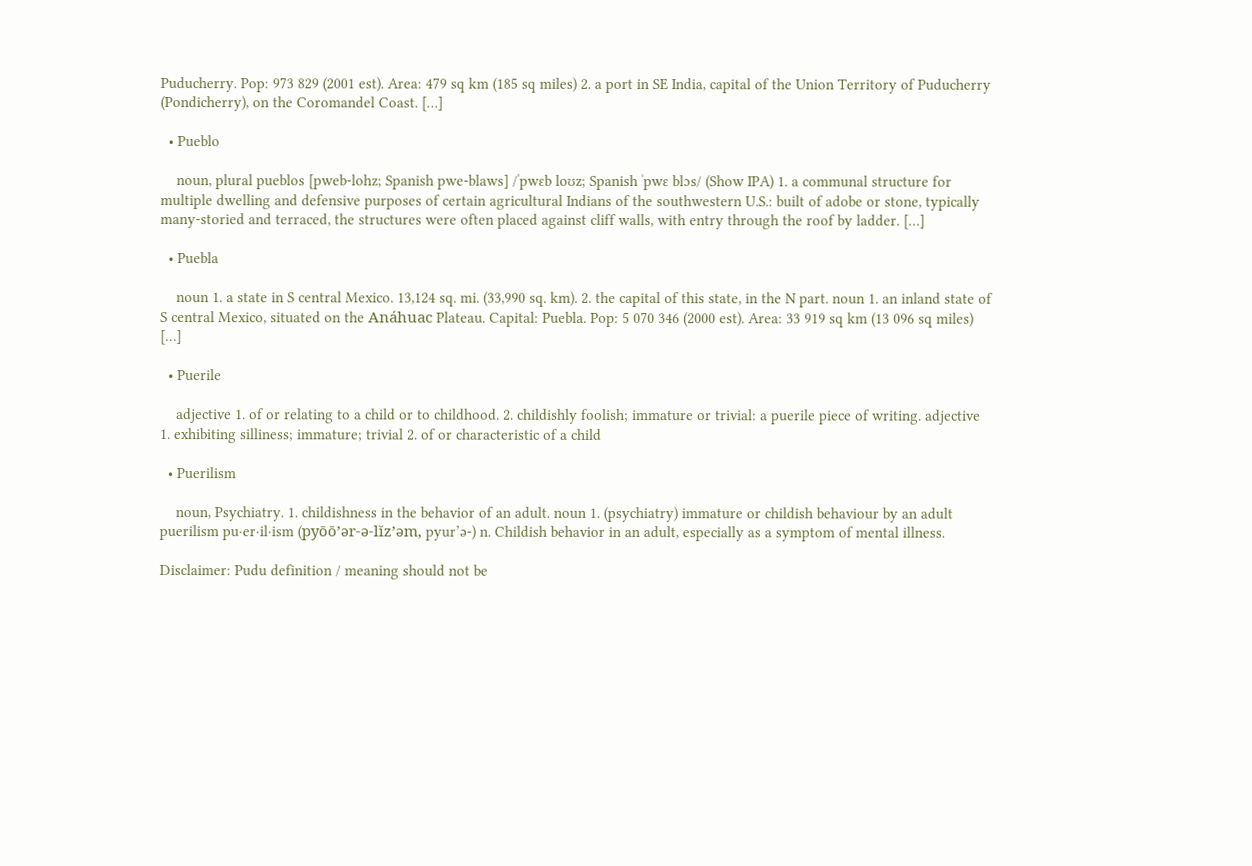Puducherry. Pop: 973 829 (2001 est). Area: 479 sq km (185 sq miles) 2. a port in SE India, capital of the Union Territory of Puducherry (Pondicherry), on the Coromandel Coast. […]

  • Pueblo

    noun, plural pueblos [pweb-lohz; Spanish pwe-blaws] /ˈpwɛb loʊz; Spanish ˈpwɛ blɔs/ (Show IPA) 1. a communal structure for multiple dwelling and defensive purposes of certain agricultural Indians of the southwestern U.S.: built of adobe or stone, typically many-storied and terraced, the structures were often placed against cliff walls, with entry through the roof by ladder. […]

  • Puebla

    noun 1. a state in S central Mexico. 13,124 sq. mi. (33,990 sq. km). 2. the capital of this state, in the N part. noun 1. an inland state of S central Mexico, situated on the Anáhuac Plateau. Capital: Puebla. Pop: 5 070 346 (2000 est). Area: 33 919 sq km (13 096 sq miles) […]

  • Puerile

    adjective 1. of or relating to a child or to childhood. 2. childishly foolish; immature or trivial: a puerile piece of writing. adjective 1. exhibiting silliness; immature; trivial 2. of or characteristic of a child

  • Puerilism

    noun, Psychiatry. 1. childishness in the behavior of an adult. noun 1. (psychiatry) immature or childish behaviour by an adult puerilism pu·er·il·ism (pyōō’ər-ə-lĭz’əm, pyur’ə-) n. Childish behavior in an adult, especially as a symptom of mental illness.

Disclaimer: Pudu definition / meaning should not be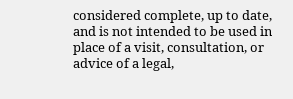considered complete, up to date, and is not intended to be used in place of a visit, consultation, or advice of a legal,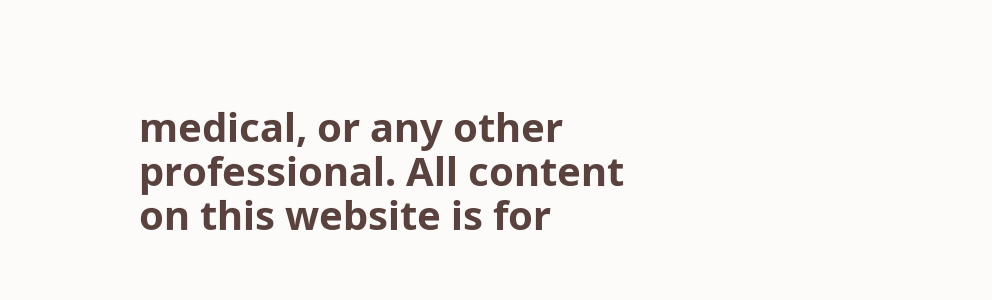medical, or any other professional. All content on this website is for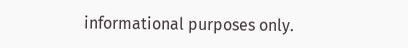informational purposes only.